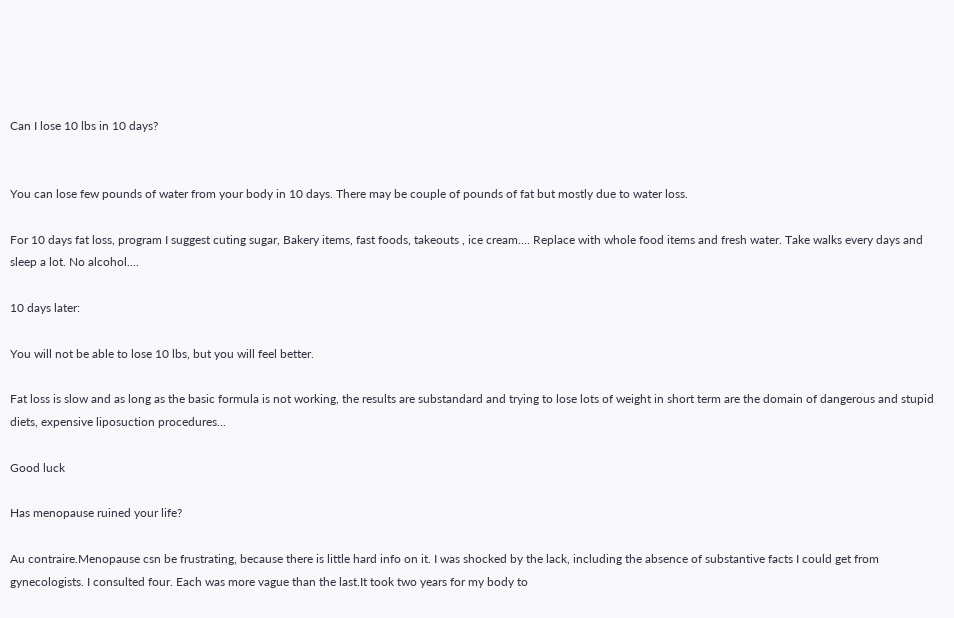Can I lose 10 lbs in 10 days?


You can lose few pounds of water from your body in 10 days. There may be couple of pounds of fat but mostly due to water loss.

For 10 days fat loss, program I suggest cuting sugar, Bakery items, fast foods, takeouts , ice cream.... Replace with whole food items and fresh water. Take walks every days and sleep a lot. No alcohol....

10 days later:

You will not be able to lose 10 lbs, but you will feel better.

Fat loss is slow and as long as the basic formula is not working, the results are substandard and trying to lose lots of weight in short term are the domain of dangerous and stupid diets, expensive liposuction procedures...

Good luck

Has menopause ruined your life?

Au contraire.Menopause csn be frustrating, because there is little hard info on it. I was shocked by the lack, including the absence of substantive facts I could get from gynecologists. I consulted four. Each was more vague than the last.It took two years for my body to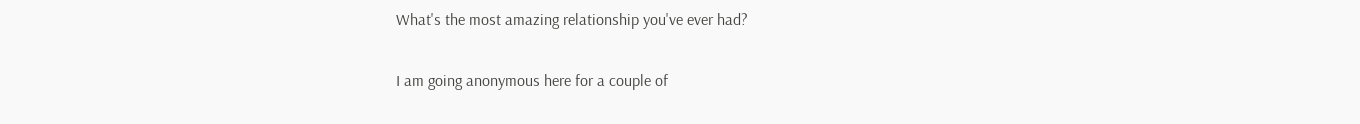What's the most amazing relationship you've ever had?

I am going anonymous here for a couple of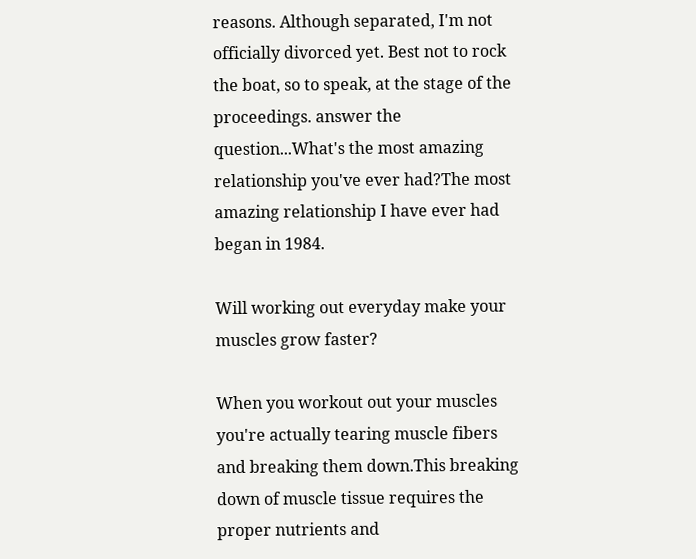reasons. Although separated, I'm not officially divorced yet. Best not to rock the boat, so to speak, at the stage of the proceedings. answer the question...What's the most amazing relationship you've ever had?The most amazing relationship I have ever had began in 1984.

Will working out everyday make your muscles grow faster?

When you workout out your muscles you're actually tearing muscle fibers and breaking them down.This breaking down of muscle tissue requires the proper nutrients and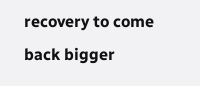recovery to come back bigger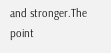and stronger.The point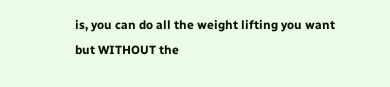is, you can do all the weight lifting you want but WITHOUT the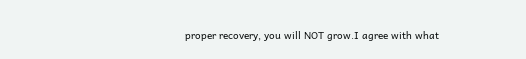proper recovery, you will NOT grow.I agree with what